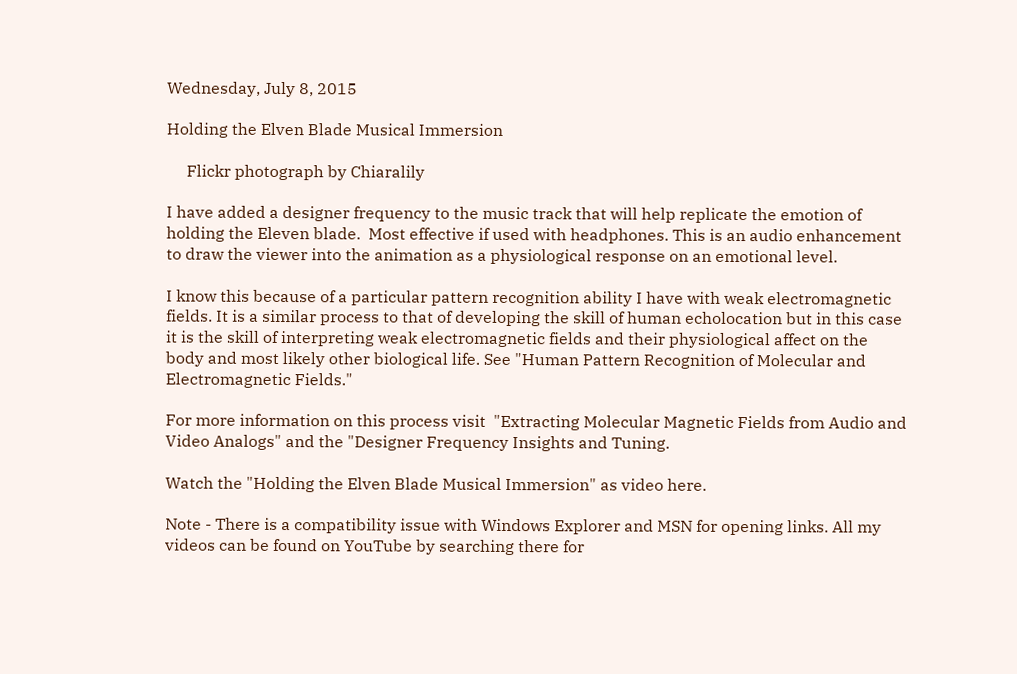Wednesday, July 8, 2015

Holding the Elven Blade Musical Immersion

     Flickr photograph by Chiaralily

I have added a designer frequency to the music track that will help replicate the emotion of holding the Eleven blade.  Most effective if used with headphones. This is an audio enhancement to draw the viewer into the animation as a physiological response on an emotional level.

I know this because of a particular pattern recognition ability I have with weak electromagnetic fields. It is a similar process to that of developing the skill of human echolocation but in this case it is the skill of interpreting weak electromagnetic fields and their physiological affect on the body and most likely other biological life. See "Human Pattern Recognition of Molecular and Electromagnetic Fields."

For more information on this process visit  "Extracting Molecular Magnetic Fields from Audio and Video Analogs" and the "Designer Frequency Insights and Tuning.

Watch the "Holding the Elven Blade Musical Immersion" as video here.

Note - There is a compatibility issue with Windows Explorer and MSN for opening links. All my videos can be found on YouTube by searching there for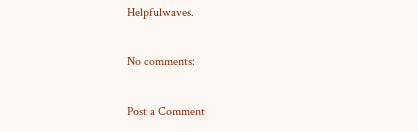Helpfulwaves.

No comments:

Post a Comment